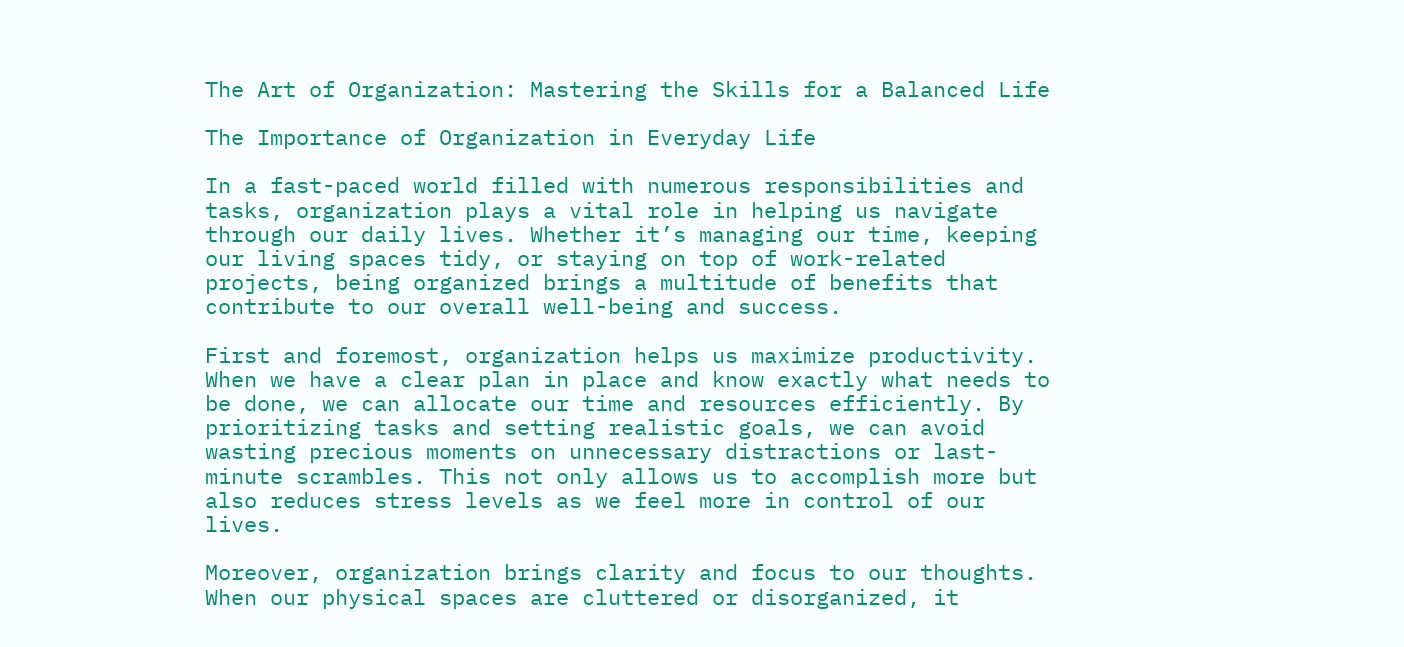The Art of Organization: Mastering the Skills for a Balanced Life

The Importance of Organization in Everyday Life

In a fast-paced world filled with numerous responsibilities and tasks, organization plays a vital role in helping us navigate through our daily lives. Whether it’s managing our time, keeping our living spaces tidy, or staying on top of work-related projects, being organized brings a multitude of benefits that contribute to our overall well-being and success.

First and foremost, organization helps us maximize productivity. When we have a clear plan in place and know exactly what needs to be done, we can allocate our time and resources efficiently. By prioritizing tasks and setting realistic goals, we can avoid wasting precious moments on unnecessary distractions or last-minute scrambles. This not only allows us to accomplish more but also reduces stress levels as we feel more in control of our lives.

Moreover, organization brings clarity and focus to our thoughts. When our physical spaces are cluttered or disorganized, it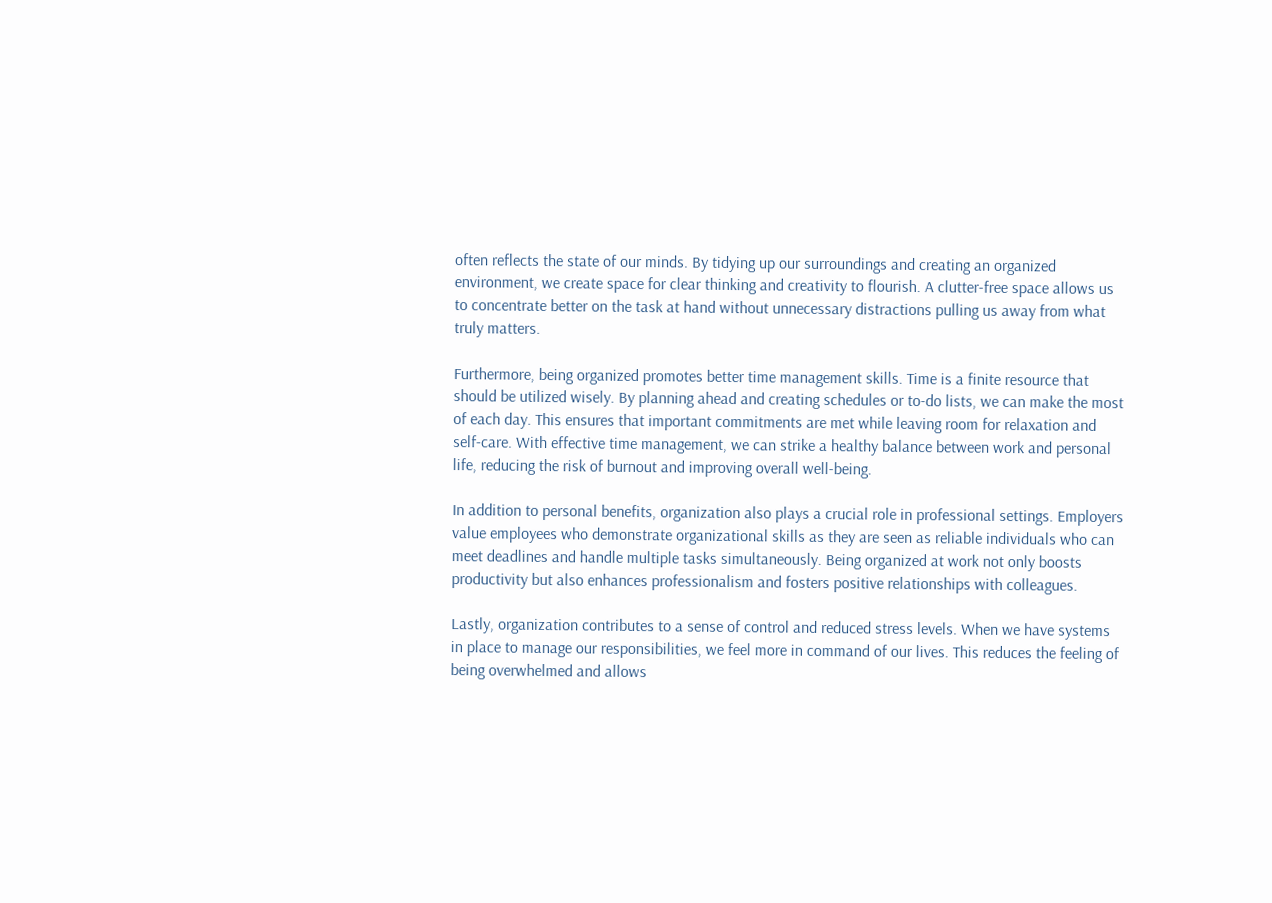often reflects the state of our minds. By tidying up our surroundings and creating an organized environment, we create space for clear thinking and creativity to flourish. A clutter-free space allows us to concentrate better on the task at hand without unnecessary distractions pulling us away from what truly matters.

Furthermore, being organized promotes better time management skills. Time is a finite resource that should be utilized wisely. By planning ahead and creating schedules or to-do lists, we can make the most of each day. This ensures that important commitments are met while leaving room for relaxation and self-care. With effective time management, we can strike a healthy balance between work and personal life, reducing the risk of burnout and improving overall well-being.

In addition to personal benefits, organization also plays a crucial role in professional settings. Employers value employees who demonstrate organizational skills as they are seen as reliable individuals who can meet deadlines and handle multiple tasks simultaneously. Being organized at work not only boosts productivity but also enhances professionalism and fosters positive relationships with colleagues.

Lastly, organization contributes to a sense of control and reduced stress levels. When we have systems in place to manage our responsibilities, we feel more in command of our lives. This reduces the feeling of being overwhelmed and allows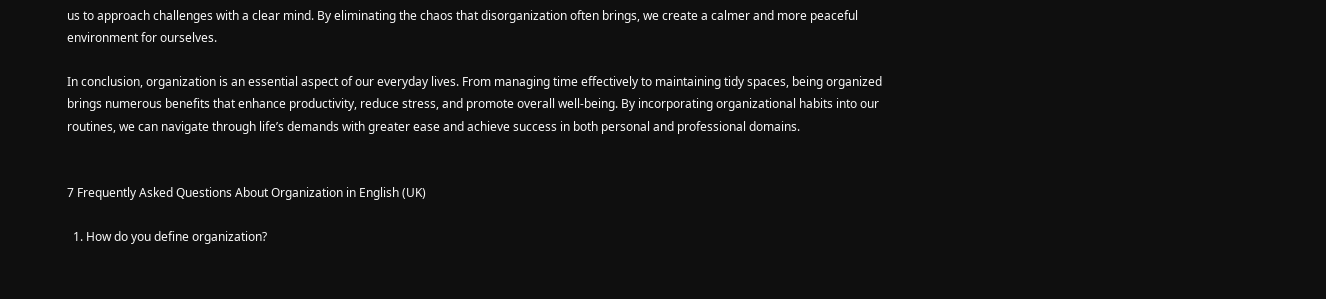us to approach challenges with a clear mind. By eliminating the chaos that disorganization often brings, we create a calmer and more peaceful environment for ourselves.

In conclusion, organization is an essential aspect of our everyday lives. From managing time effectively to maintaining tidy spaces, being organized brings numerous benefits that enhance productivity, reduce stress, and promote overall well-being. By incorporating organizational habits into our routines, we can navigate through life’s demands with greater ease and achieve success in both personal and professional domains.


7 Frequently Asked Questions About Organization in English (UK)

  1. How do you define organization?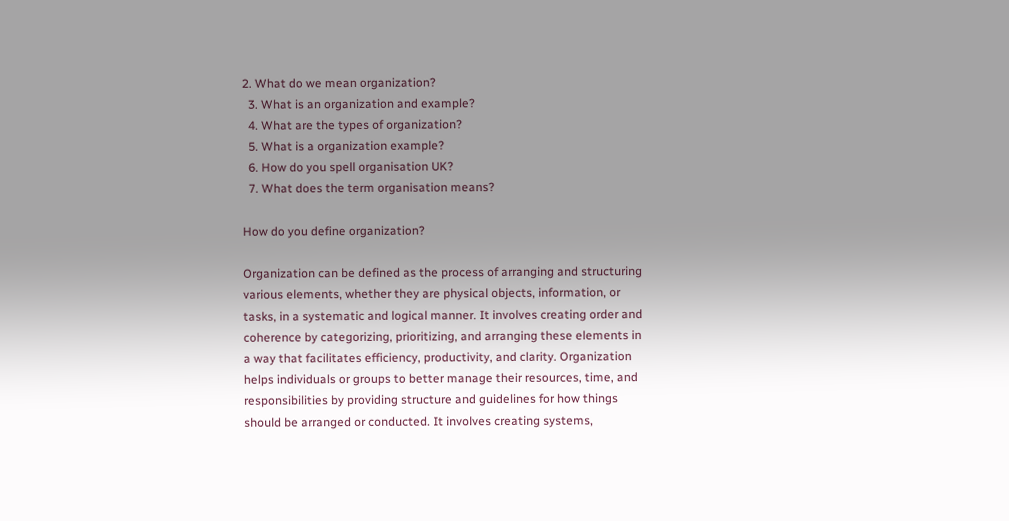2. What do we mean organization?
  3. What is an organization and example?
  4. What are the types of organization?
  5. What is a organization example?
  6. How do you spell organisation UK?
  7. What does the term organisation means?

How do you define organization?

Organization can be defined as the process of arranging and structuring various elements, whether they are physical objects, information, or tasks, in a systematic and logical manner. It involves creating order and coherence by categorizing, prioritizing, and arranging these elements in a way that facilitates efficiency, productivity, and clarity. Organization helps individuals or groups to better manage their resources, time, and responsibilities by providing structure and guidelines for how things should be arranged or conducted. It involves creating systems,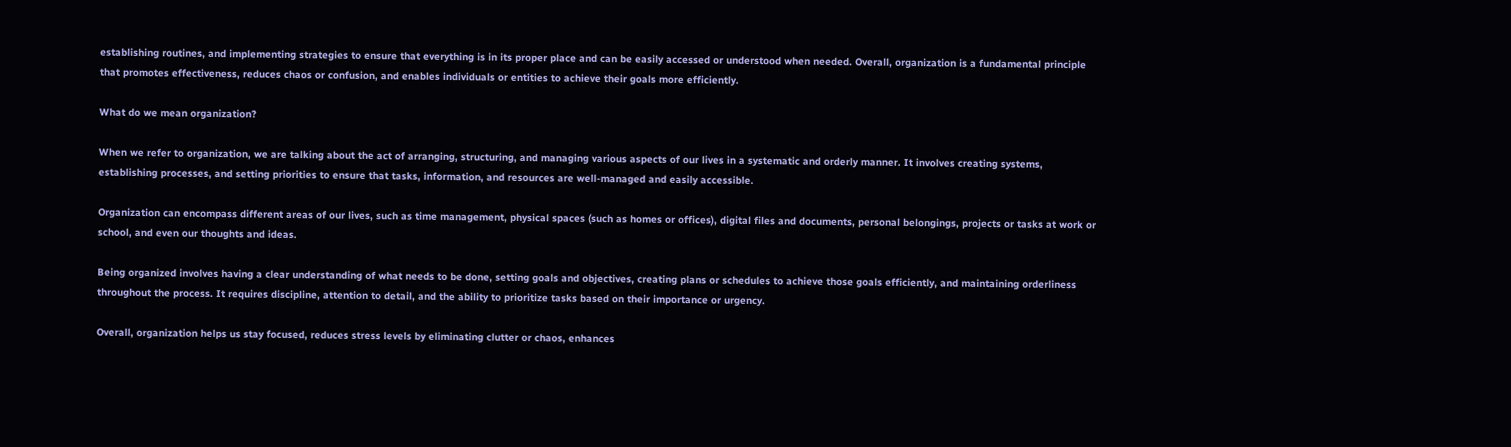establishing routines, and implementing strategies to ensure that everything is in its proper place and can be easily accessed or understood when needed. Overall, organization is a fundamental principle that promotes effectiveness, reduces chaos or confusion, and enables individuals or entities to achieve their goals more efficiently.

What do we mean organization?

When we refer to organization, we are talking about the act of arranging, structuring, and managing various aspects of our lives in a systematic and orderly manner. It involves creating systems, establishing processes, and setting priorities to ensure that tasks, information, and resources are well-managed and easily accessible.

Organization can encompass different areas of our lives, such as time management, physical spaces (such as homes or offices), digital files and documents, personal belongings, projects or tasks at work or school, and even our thoughts and ideas.

Being organized involves having a clear understanding of what needs to be done, setting goals and objectives, creating plans or schedules to achieve those goals efficiently, and maintaining orderliness throughout the process. It requires discipline, attention to detail, and the ability to prioritize tasks based on their importance or urgency.

Overall, organization helps us stay focused, reduces stress levels by eliminating clutter or chaos, enhances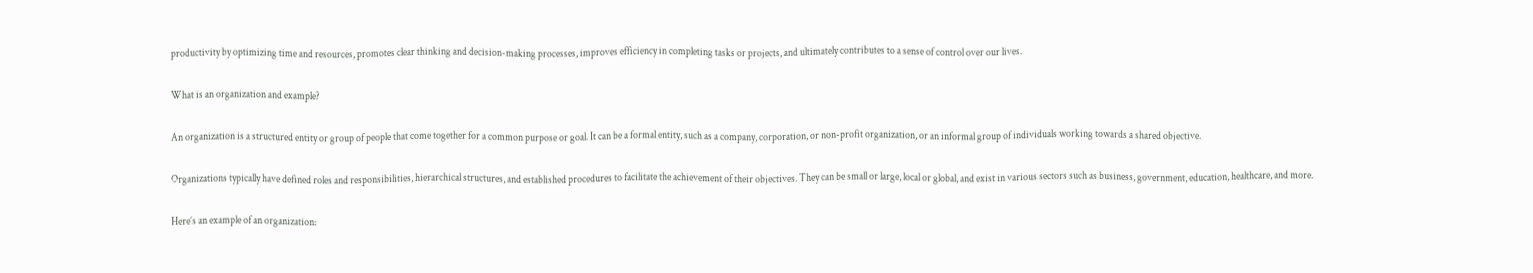productivity by optimizing time and resources, promotes clear thinking and decision-making processes, improves efficiency in completing tasks or projects, and ultimately contributes to a sense of control over our lives.

What is an organization and example?

An organization is a structured entity or group of people that come together for a common purpose or goal. It can be a formal entity, such as a company, corporation, or non-profit organization, or an informal group of individuals working towards a shared objective.

Organizations typically have defined roles and responsibilities, hierarchical structures, and established procedures to facilitate the achievement of their objectives. They can be small or large, local or global, and exist in various sectors such as business, government, education, healthcare, and more.

Here’s an example of an organization: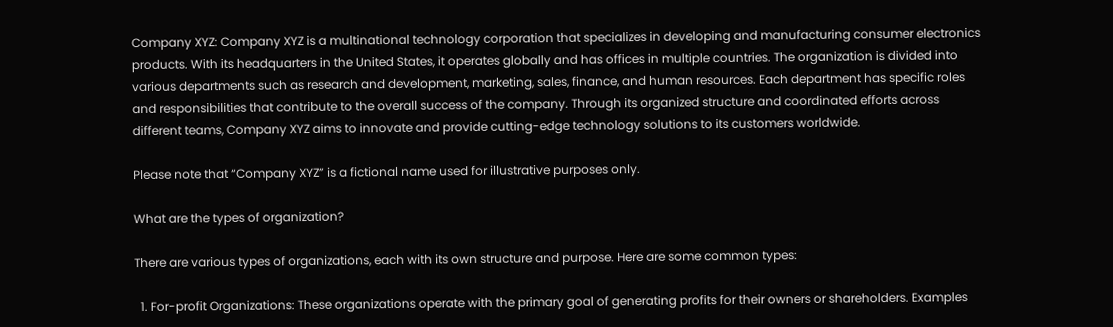Company XYZ: Company XYZ is a multinational technology corporation that specializes in developing and manufacturing consumer electronics products. With its headquarters in the United States, it operates globally and has offices in multiple countries. The organization is divided into various departments such as research and development, marketing, sales, finance, and human resources. Each department has specific roles and responsibilities that contribute to the overall success of the company. Through its organized structure and coordinated efforts across different teams, Company XYZ aims to innovate and provide cutting-edge technology solutions to its customers worldwide.

Please note that “Company XYZ” is a fictional name used for illustrative purposes only.

What are the types of organization?

There are various types of organizations, each with its own structure and purpose. Here are some common types:

  1. For-profit Organizations: These organizations operate with the primary goal of generating profits for their owners or shareholders. Examples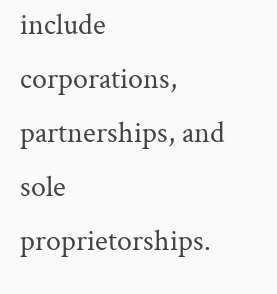include corporations, partnerships, and sole proprietorships.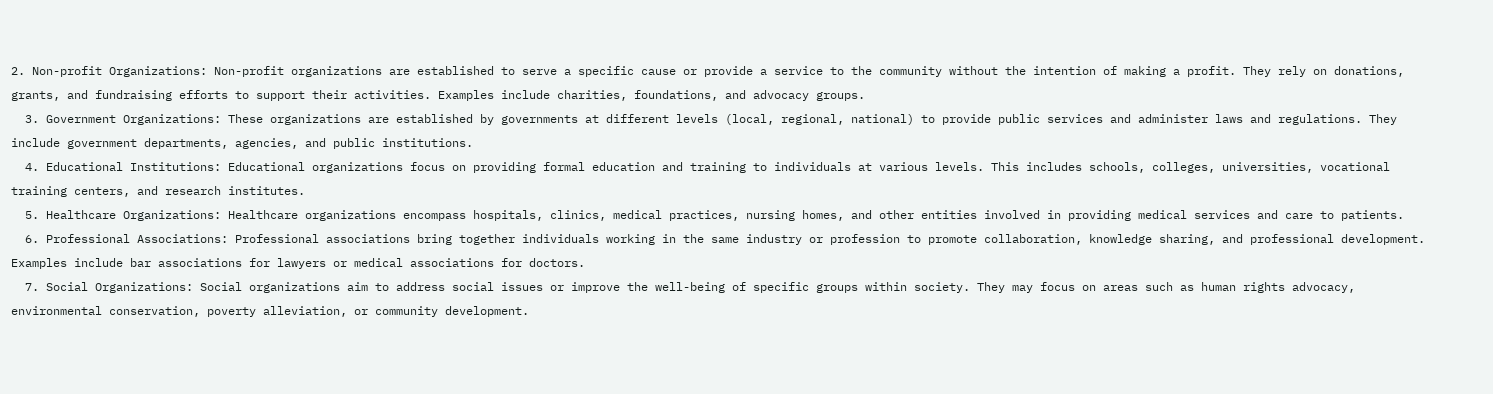2. Non-profit Organizations: Non-profit organizations are established to serve a specific cause or provide a service to the community without the intention of making a profit. They rely on donations, grants, and fundraising efforts to support their activities. Examples include charities, foundations, and advocacy groups.
  3. Government Organizations: These organizations are established by governments at different levels (local, regional, national) to provide public services and administer laws and regulations. They include government departments, agencies, and public institutions.
  4. Educational Institutions: Educational organizations focus on providing formal education and training to individuals at various levels. This includes schools, colleges, universities, vocational training centers, and research institutes.
  5. Healthcare Organizations: Healthcare organizations encompass hospitals, clinics, medical practices, nursing homes, and other entities involved in providing medical services and care to patients.
  6. Professional Associations: Professional associations bring together individuals working in the same industry or profession to promote collaboration, knowledge sharing, and professional development. Examples include bar associations for lawyers or medical associations for doctors.
  7. Social Organizations: Social organizations aim to address social issues or improve the well-being of specific groups within society. They may focus on areas such as human rights advocacy, environmental conservation, poverty alleviation, or community development.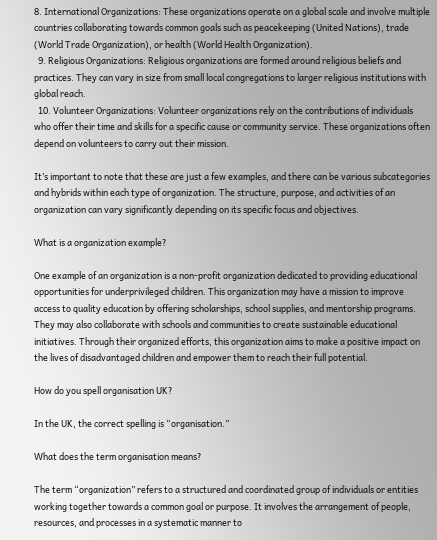8. International Organizations: These organizations operate on a global scale and involve multiple countries collaborating towards common goals such as peacekeeping (United Nations), trade (World Trade Organization), or health (World Health Organization).
  9. Religious Organizations: Religious organizations are formed around religious beliefs and practices. They can vary in size from small local congregations to larger religious institutions with global reach.
  10. Volunteer Organizations: Volunteer organizations rely on the contributions of individuals who offer their time and skills for a specific cause or community service. These organizations often depend on volunteers to carry out their mission.

It’s important to note that these are just a few examples, and there can be various subcategories and hybrids within each type of organization. The structure, purpose, and activities of an organization can vary significantly depending on its specific focus and objectives.

What is a organization example?

One example of an organization is a non-profit organization dedicated to providing educational opportunities for underprivileged children. This organization may have a mission to improve access to quality education by offering scholarships, school supplies, and mentorship programs. They may also collaborate with schools and communities to create sustainable educational initiatives. Through their organized efforts, this organization aims to make a positive impact on the lives of disadvantaged children and empower them to reach their full potential.

How do you spell organisation UK?

In the UK, the correct spelling is “organisation.”

What does the term organisation means?

The term “organization” refers to a structured and coordinated group of individuals or entities working together towards a common goal or purpose. It involves the arrangement of people, resources, and processes in a systematic manner to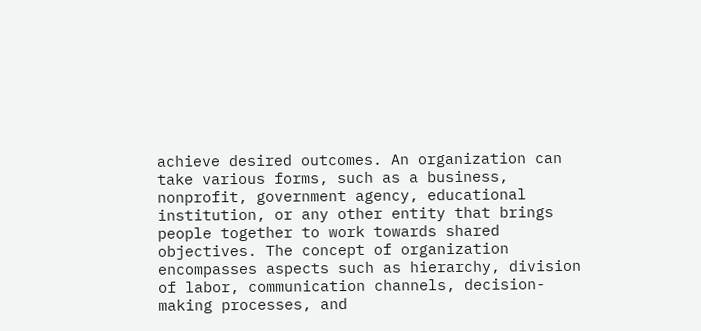achieve desired outcomes. An organization can take various forms, such as a business, nonprofit, government agency, educational institution, or any other entity that brings people together to work towards shared objectives. The concept of organization encompasses aspects such as hierarchy, division of labor, communication channels, decision-making processes, and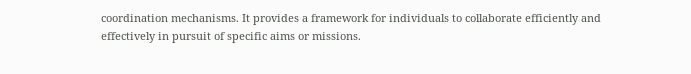coordination mechanisms. It provides a framework for individuals to collaborate efficiently and effectively in pursuit of specific aims or missions.